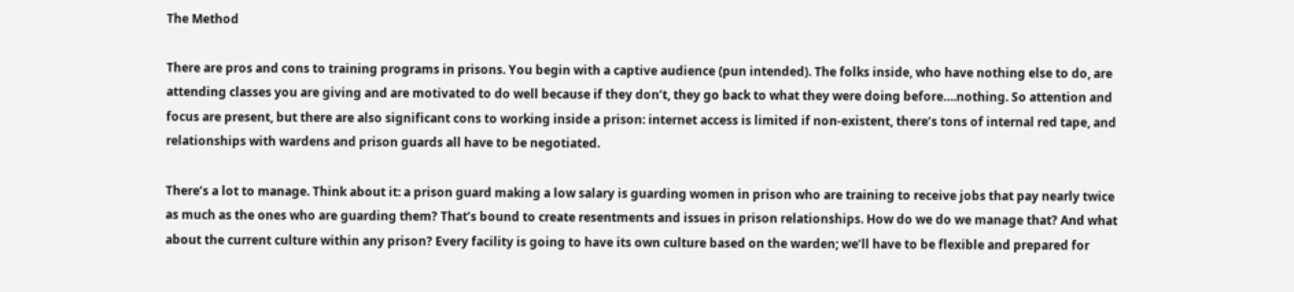The Method

There are pros and cons to training programs in prisons. You begin with a captive audience (pun intended). The folks inside, who have nothing else to do, are attending classes you are giving and are motivated to do well because if they don’t, they go back to what they were doing before….nothing. So attention and focus are present, but there are also significant cons to working inside a prison: internet access is limited if non-existent, there’s tons of internal red tape, and relationships with wardens and prison guards all have to be negotiated.

There’s a lot to manage. Think about it: a prison guard making a low salary is guarding women in prison who are training to receive jobs that pay nearly twice as much as the ones who are guarding them? That’s bound to create resentments and issues in prison relationships. How do we do we manage that? And what about the current culture within any prison? Every facility is going to have its own culture based on the warden; we’ll have to be flexible and prepared for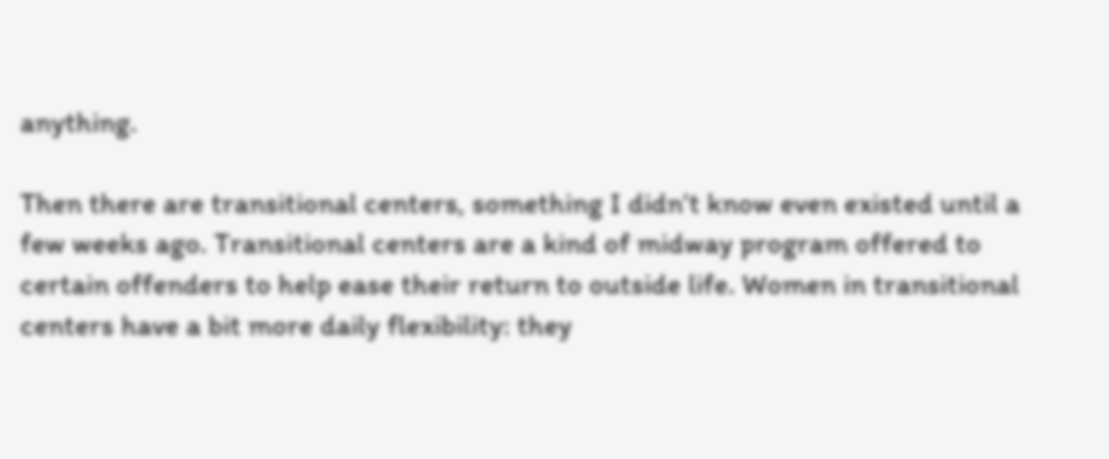anything.

Then there are transitional centers, something I didn’t know even existed until a few weeks ago. Transitional centers are a kind of midway program offered to certain offenders to help ease their return to outside life. Women in transitional centers have a bit more daily flexibility: they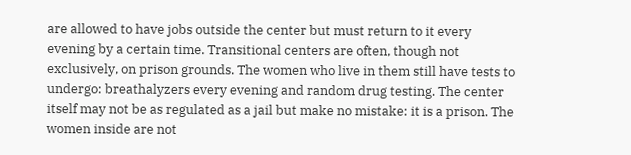are allowed to have jobs outside the center but must return to it every evening by a certain time. Transitional centers are often, though not exclusively, on prison grounds. The women who live in them still have tests to undergo: breathalyzers every evening and random drug testing. The center itself may not be as regulated as a jail but make no mistake: it is a prison. The women inside are not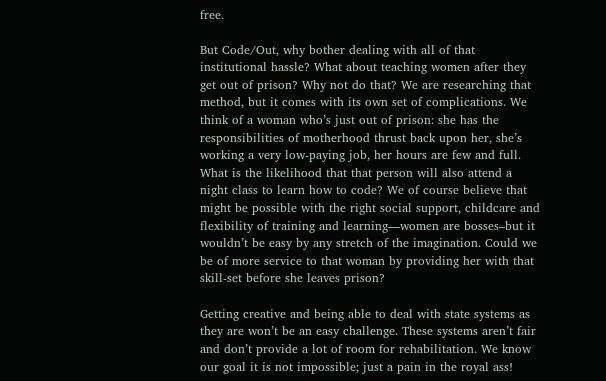free.

But Code/Out, why bother dealing with all of that institutional hassle? What about teaching women after they get out of prison? Why not do that? We are researching that method, but it comes with its own set of complications. We think of a woman who’s just out of prison: she has the responsibilities of motherhood thrust back upon her, she’s working a very low-paying job, her hours are few and full. What is the likelihood that that person will also attend a night class to learn how to code? We of course believe that might be possible with the right social support, childcare and flexibility of training and learning—women are bosses–but it wouldn’t be easy by any stretch of the imagination. Could we be of more service to that woman by providing her with that skill-set before she leaves prison?

Getting creative and being able to deal with state systems as they are won’t be an easy challenge. These systems aren’t fair and don’t provide a lot of room for rehabilitation. We know our goal it is not impossible; just a pain in the royal ass!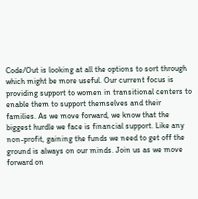Code/Out is looking at all the options to sort through which might be more useful. Our current focus is providing support to women in transitional centers to enable them to support themselves and their families. As we move forward, we know that the biggest hurdle we face is financial support. Like any non-profit, gaining the funds we need to get off the ground is always on our minds. Join us as we move forward on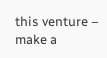this venture – make a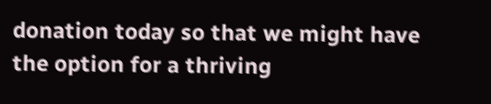donation today so that we might have the option for a thriving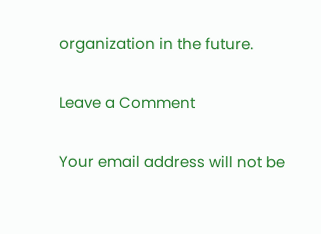organization in the future.

Leave a Comment

Your email address will not be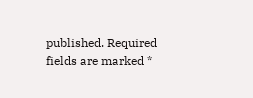published. Required fields are marked *